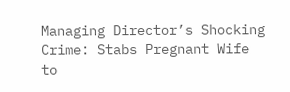Managing Director’s Shocking Crime: Stabs Pregnant Wife to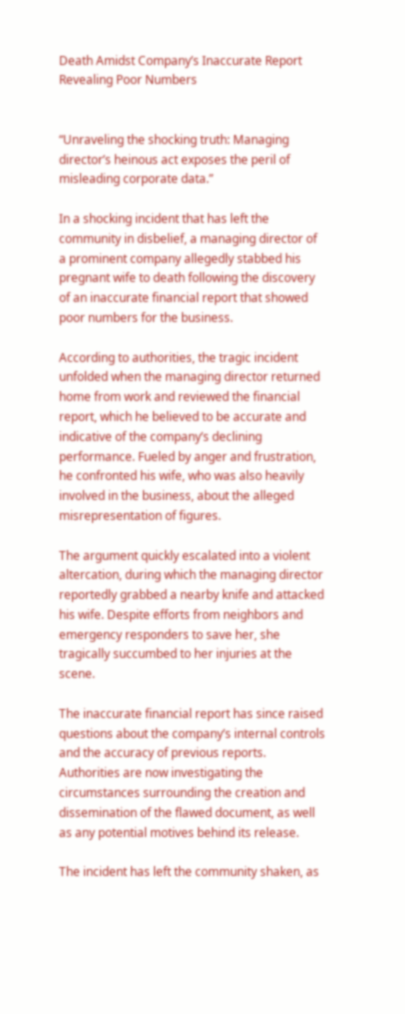Death Amidst Company’s Inaccurate Report Revealing Poor Numbers


“Unraveling the shocking truth: Managing director’s heinous act exposes the peril of misleading corporate data.”

In a shocking incident that has left the community in disbelief, a managing director of a prominent company allegedly stabbed his pregnant wife to death following the discovery of an inaccurate financial report that showed poor numbers for the business.

According to authorities, the tragic incident unfolded when the managing director returned home from work and reviewed the financial report, which he believed to be accurate and indicative of the company’s declining performance. Fueled by anger and frustration, he confronted his wife, who was also heavily involved in the business, about the alleged misrepresentation of figures.

The argument quickly escalated into a violent altercation, during which the managing director reportedly grabbed a nearby knife and attacked his wife. Despite efforts from neighbors and emergency responders to save her, she tragically succumbed to her injuries at the scene.

The inaccurate financial report has since raised questions about the company’s internal controls and the accuracy of previous reports. Authorities are now investigating the circumstances surrounding the creation and dissemination of the flawed document, as well as any potential motives behind its release.

The incident has left the community shaken, as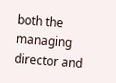both the managing director and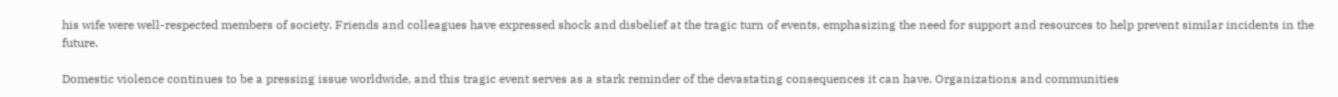his wife were well-respected members of society. Friends and colleagues have expressed shock and disbelief at the tragic turn of events, emphasizing the need for support and resources to help prevent similar incidents in the future.

Domestic violence continues to be a pressing issue worldwide, and this tragic event serves as a stark reminder of the devastating consequences it can have. Organizations and communities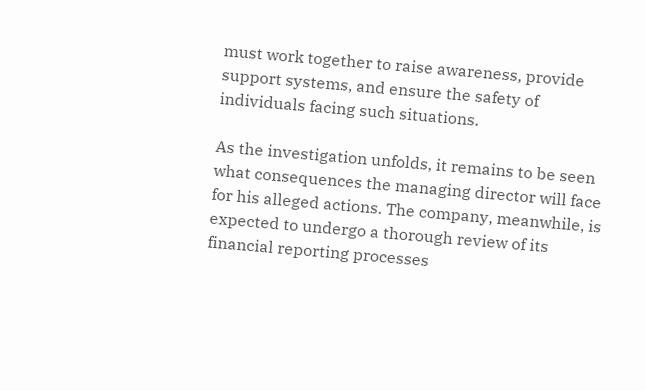must work together to raise awareness, provide support systems, and ensure the safety of individuals facing such situations.

As the investigation unfolds, it remains to be seen what consequences the managing director will face for his alleged actions. The company, meanwhile, is expected to undergo a thorough review of its financial reporting processes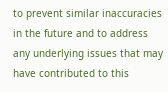to prevent similar inaccuracies in the future and to address any underlying issues that may have contributed to this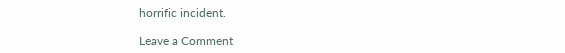horrific incident.

Leave a Comment